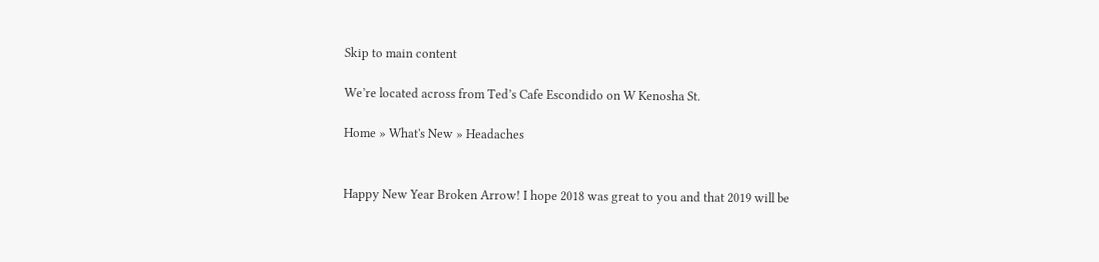Skip to main content

We’re located across from Ted’s Cafe Escondido on W Kenosha St.

Home » What's New » Headaches


Happy New Year Broken Arrow! I hope 2018 was great to you and that 2019 will be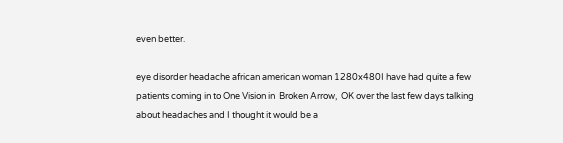even better.

eye disorder headache african american woman 1280x480I have had quite a few patients coming in to One Vision in  Broken Arrow,  OK over the last few days talking about headaches and I thought it would be a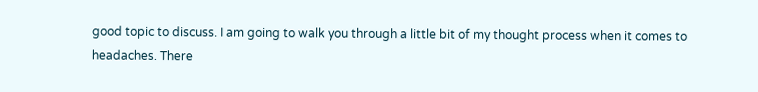good topic to discuss. I am going to walk you through a little bit of my thought process when it comes to headaches. There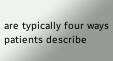are typically four ways patients describe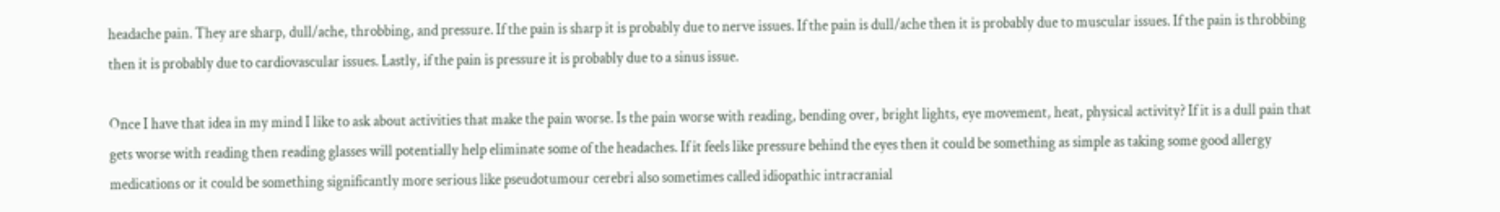headache pain. They are sharp, dull/ache, throbbing, and pressure. If the pain is sharp it is probably due to nerve issues. If the pain is dull/ache then it is probably due to muscular issues. If the pain is throbbing then it is probably due to cardiovascular issues. Lastly, if the pain is pressure it is probably due to a sinus issue.

Once I have that idea in my mind I like to ask about activities that make the pain worse. Is the pain worse with reading, bending over, bright lights, eye movement, heat, physical activity? If it is a dull pain that gets worse with reading then reading glasses will potentially help eliminate some of the headaches. If it feels like pressure behind the eyes then it could be something as simple as taking some good allergy medications or it could be something significantly more serious like pseudotumour cerebri also sometimes called idiopathic intracranial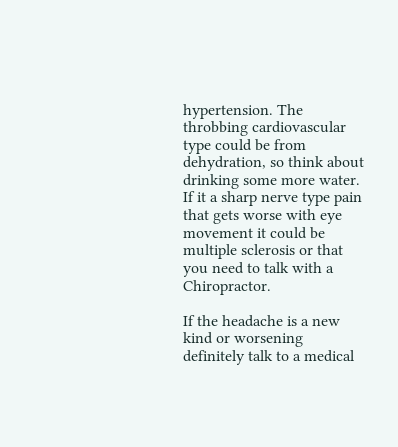hypertension. The throbbing cardiovascular type could be from dehydration, so think about drinking some more water. If it a sharp nerve type pain that gets worse with eye movement it could be multiple sclerosis or that you need to talk with a Chiropractor.

If the headache is a new kind or worsening definitely talk to a medical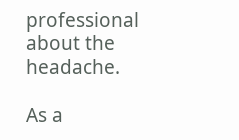professional about the headache.

As a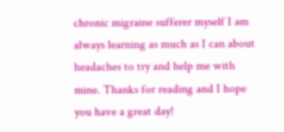chronic migraine sufferer myself I am always learning as much as I can about headaches to try and help me with mine. Thanks for reading and I hope you have a great day!